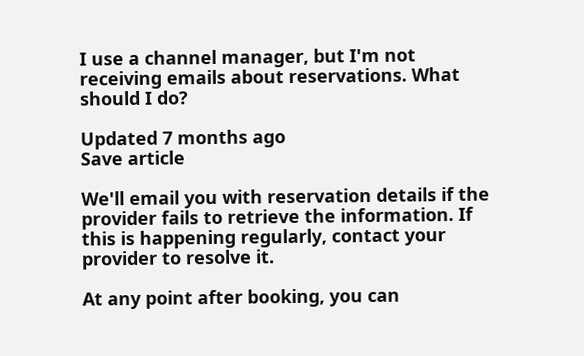I use a channel manager, but I'm not receiving emails about reservations. What should I do?

Updated 7 months ago
Save article

We'll email you with reservation details if the provider fails to retrieve the information. If this is happening regularly, contact your provider to resolve it.

At any point after booking, you can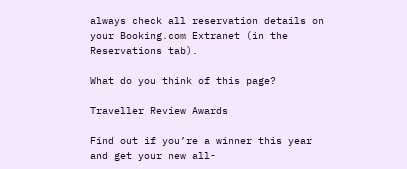always check all reservation details on your Booking.com Extranet (in the Reservations tab).

What do you think of this page?

Traveller Review Awards

Find out if you’re a winner this year and get your new all-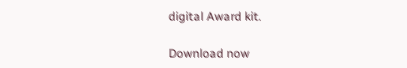digital Award kit.

Download now